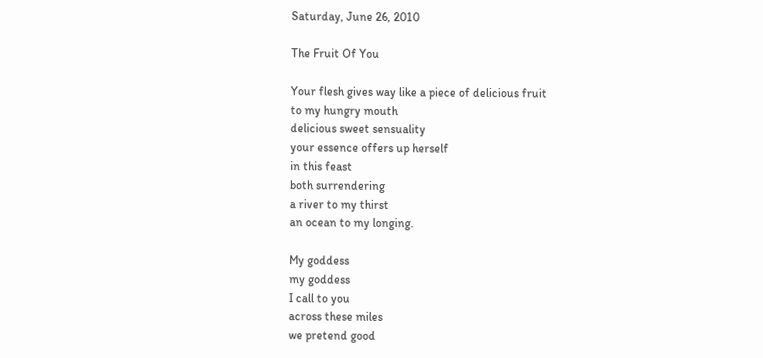Saturday, June 26, 2010

The Fruit Of You

Your flesh gives way like a piece of delicious fruit
to my hungry mouth
delicious sweet sensuality
your essence offers up herself
in this feast
both surrendering
a river to my thirst
an ocean to my longing.

My goddess
my goddess
I call to you
across these miles
we pretend good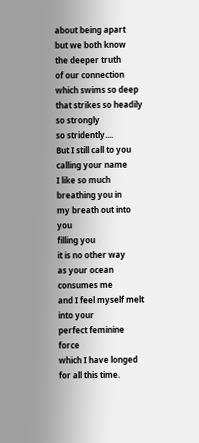about being apart
but we both know
the deeper truth
of our connection
which swims so deep
that strikes so headily
so strongly
so stridently....
But I still call to you
calling your name
I like so much
breathing you in
my breath out into you
filling you
it is no other way
as your ocean consumes me
and I feel myself melt into your
perfect feminine force
which I have longed for all this time.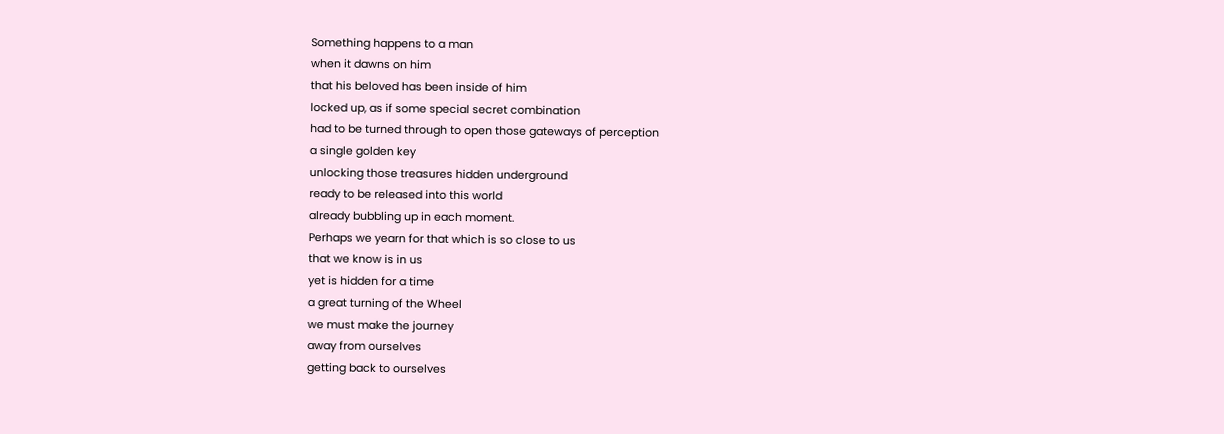Something happens to a man
when it dawns on him
that his beloved has been inside of him
locked up, as if some special secret combination
had to be turned through to open those gateways of perception
a single golden key
unlocking those treasures hidden underground
ready to be released into this world
already bubbling up in each moment.
Perhaps we yearn for that which is so close to us
that we know is in us
yet is hidden for a time
a great turning of the Wheel
we must make the journey
away from ourselves
getting back to ourselves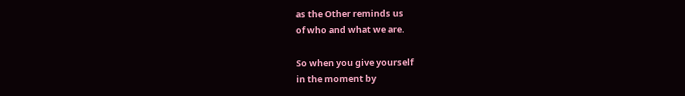as the Other reminds us
of who and what we are.

So when you give yourself
in the moment by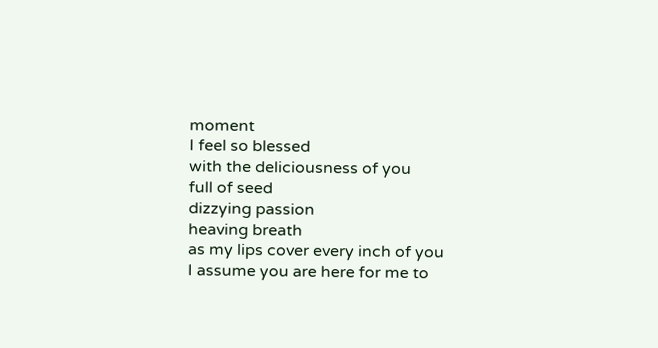moment
I feel so blessed
with the deliciousness of you
full of seed
dizzying passion
heaving breath
as my lips cover every inch of you
I assume you are here for me to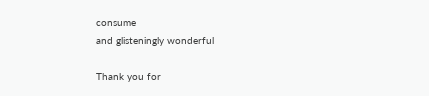consume
and glisteningly wonderful

Thank you for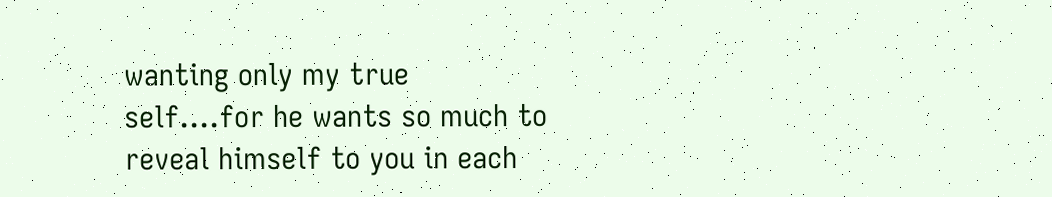wanting only my true self....for he wants so much to reveal himself to you in each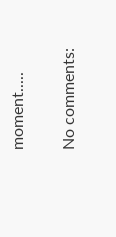moment.....

No comments: